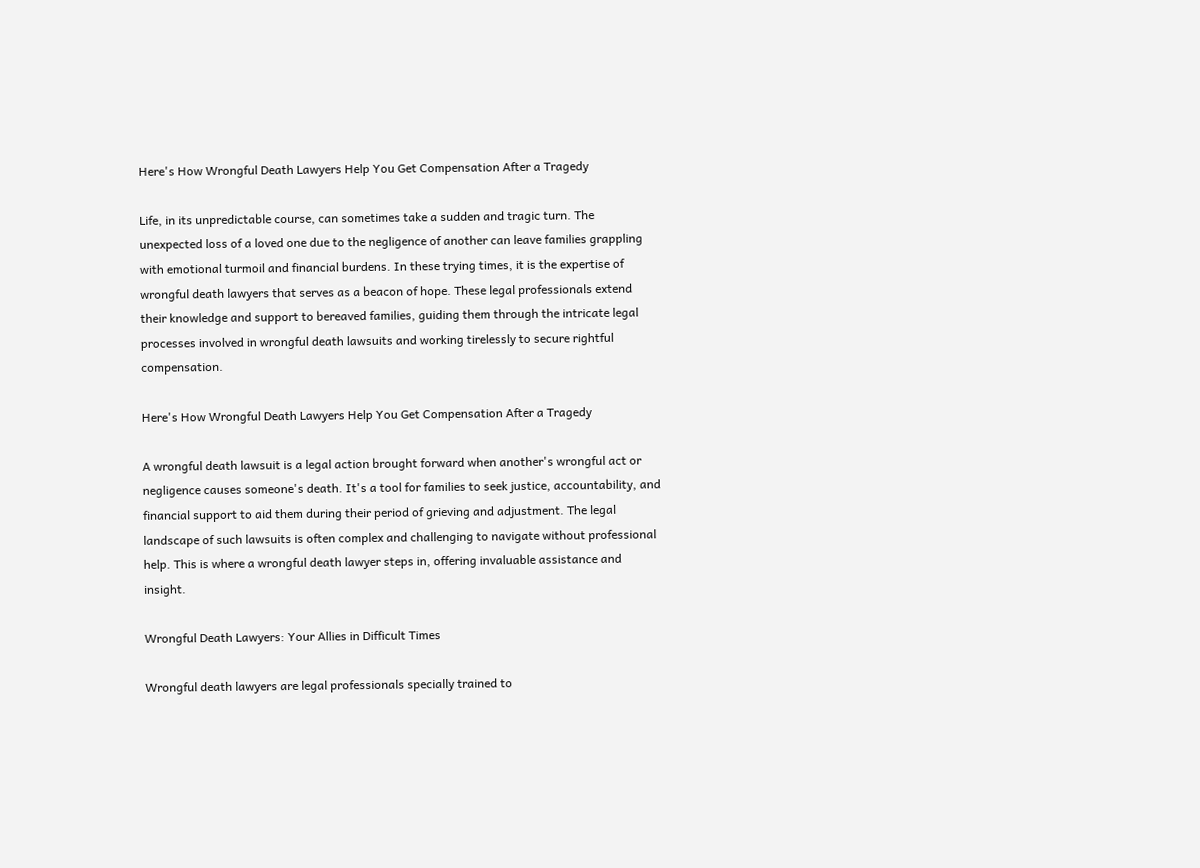Here's How Wrongful Death Lawyers Help You Get Compensation After a Tragedy

Life, in its unpredictable course, can sometimes take a sudden and tragic turn. The unexpected loss of a loved one due to the negligence of another can leave families grappling with emotional turmoil and financial burdens. In these trying times, it is the expertise of wrongful death lawyers that serves as a beacon of hope. These legal professionals extend their knowledge and support to bereaved families, guiding them through the intricate legal processes involved in wrongful death lawsuits and working tirelessly to secure rightful compensation.

Here's How Wrongful Death Lawyers Help You Get Compensation After a Tragedy

A wrongful death lawsuit is a legal action brought forward when another's wrongful act or negligence causes someone's death. It's a tool for families to seek justice, accountability, and financial support to aid them during their period of grieving and adjustment. The legal landscape of such lawsuits is often complex and challenging to navigate without professional help. This is where a wrongful death lawyer steps in, offering invaluable assistance and insight.

Wrongful Death Lawyers: Your Allies in Difficult Times

Wrongful death lawyers are legal professionals specially trained to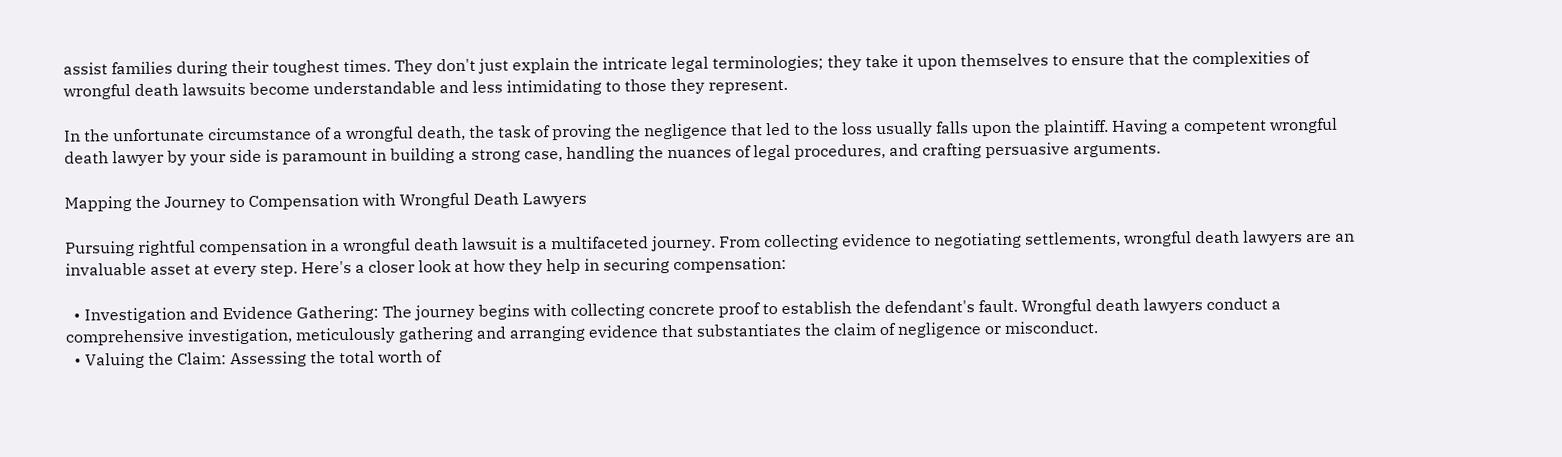assist families during their toughest times. They don't just explain the intricate legal terminologies; they take it upon themselves to ensure that the complexities of wrongful death lawsuits become understandable and less intimidating to those they represent.

In the unfortunate circumstance of a wrongful death, the task of proving the negligence that led to the loss usually falls upon the plaintiff. Having a competent wrongful death lawyer by your side is paramount in building a strong case, handling the nuances of legal procedures, and crafting persuasive arguments.

Mapping the Journey to Compensation with Wrongful Death Lawyers

Pursuing rightful compensation in a wrongful death lawsuit is a multifaceted journey. From collecting evidence to negotiating settlements, wrongful death lawyers are an invaluable asset at every step. Here's a closer look at how they help in securing compensation:

  • Investigation and Evidence Gathering: The journey begins with collecting concrete proof to establish the defendant's fault. Wrongful death lawyers conduct a comprehensive investigation, meticulously gathering and arranging evidence that substantiates the claim of negligence or misconduct.
  • Valuing the Claim: Assessing the total worth of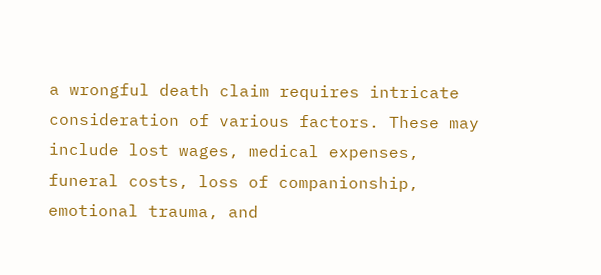a wrongful death claim requires intricate consideration of various factors. These may include lost wages, medical expenses, funeral costs, loss of companionship, emotional trauma, and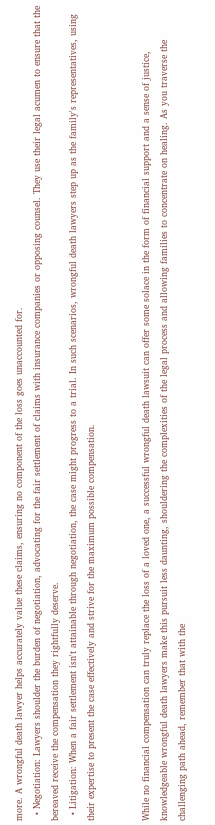more. A wrongful death lawyer helps accurately value these claims, ensuring no component of the loss goes unaccounted for.
  • Negotiation: Lawyers shoulder the burden of negotiation, advocating for the fair settlement of claims with insurance companies or opposing counsel. They use their legal acumen to ensure that the bereaved receive the compensation they rightfully deserve.
  • Litigation: When a fair settlement isn't attainable through negotiation, the case might progress to a trial. In such scenarios, wrongful death lawyers step up as the family's representatives, using their expertise to present the case effectively and strive for the maximum possible compensation.


While no financial compensation can truly replace the loss of a loved one, a successful wrongful death lawsuit can offer some solace in the form of financial support and a sense of justice, knowledgeable wrongful death lawyers make this pursuit less daunting, shouldering the complexities of the legal process and allowing families to concentrate on healing. As you traverse the challenging path ahead, remember that with the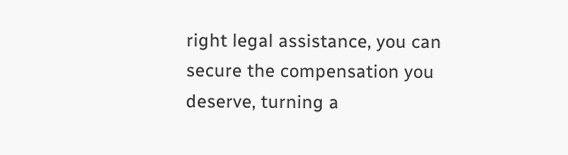right legal assistance, you can secure the compensation you deserve, turning a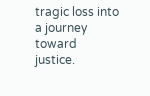tragic loss into a journey toward justice.